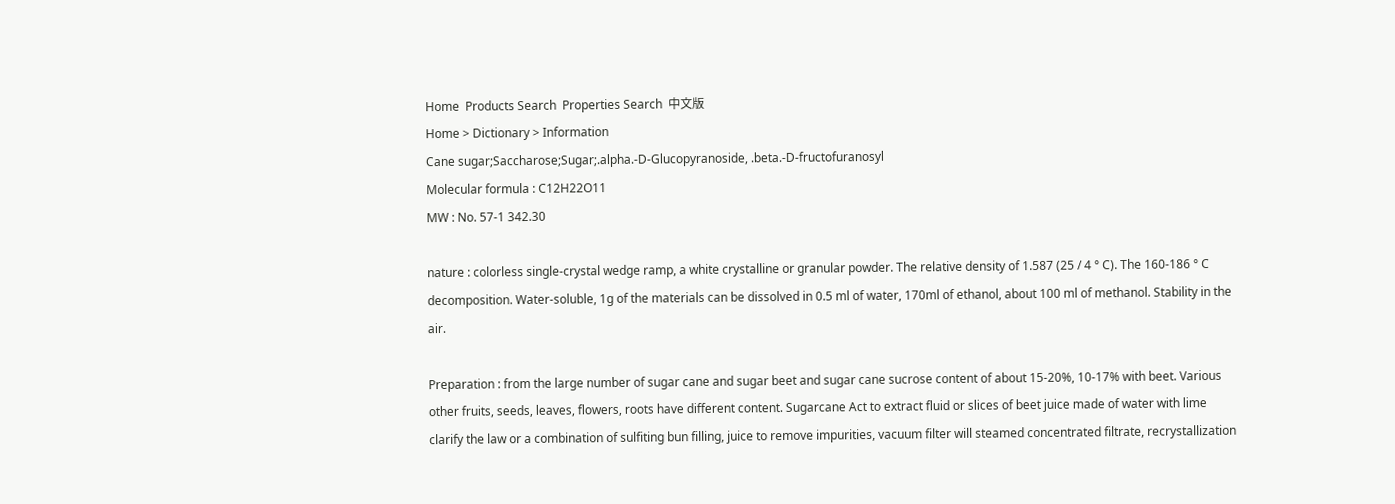Home  Products Search  Properties Search  中文版
Home > Dictionary > Information
Cane sugar;Saccharose;Sugar;.alpha.-D-Glucopyranoside, .beta.-D-fructofuranosyl
Molecular formula : C12H22O11
MW : No. 57-1 342.30

nature : colorless single-crystal wedge ramp, a white crystalline or granular powder. The relative density of 1.587 (25 / 4 ° C). The 160-186 ° C decomposition. Water-soluble, 1g of the materials can be dissolved in 0.5 ml of water, 170ml of ethanol, about 100 ml of methanol. Stability in the air.

Preparation : from the large number of sugar cane and sugar beet and sugar cane sucrose content of about 15-20%, 10-17% with beet. Various other fruits, seeds, leaves, flowers, roots have different content. Sugarcane Act to extract fluid or slices of beet juice made of water with lime clarify the law or a combination of sulfiting bun filling, juice to remove impurities, vacuum filter will steamed concentrated filtrate, recrystallization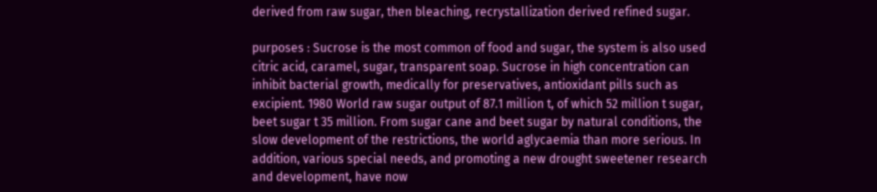derived from raw sugar, then bleaching, recrystallization derived refined sugar.

purposes : Sucrose is the most common of food and sugar, the system is also used citric acid, caramel, sugar, transparent soap. Sucrose in high concentration can inhibit bacterial growth, medically for preservatives, antioxidant pills such as excipient. 1980 World raw sugar output of 87.1 million t, of which 52 million t sugar, beet sugar t 35 million. From sugar cane and beet sugar by natural conditions, the slow development of the restrictions, the world aglycaemia than more serious. In addition, various special needs, and promoting a new drought sweetener research and development, have now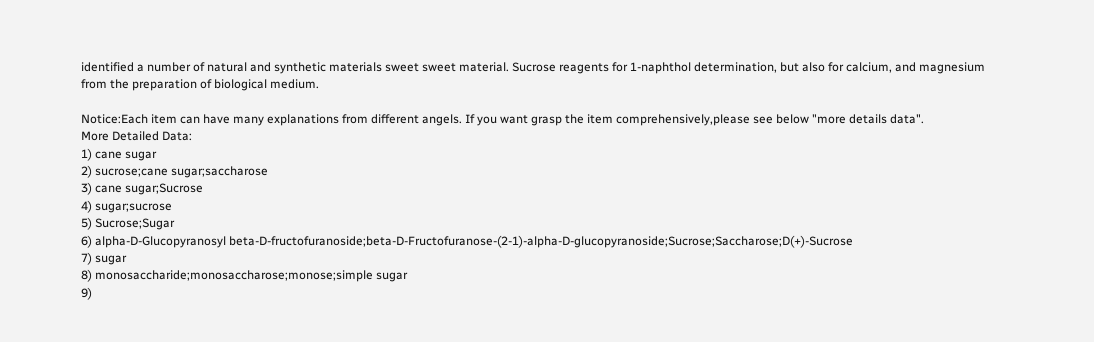identified a number of natural and synthetic materials sweet sweet material. Sucrose reagents for 1-naphthol determination, but also for calcium, and magnesium from the preparation of biological medium.

Notice:Each item can have many explanations from different angels. If you want grasp the item comprehensively,please see below "more details data".
More Detailed Data:
1) cane sugar
2) sucrose;cane sugar;saccharose
3) cane sugar;Sucrose
4) sugar;sucrose
5) Sucrose;Sugar
6) alpha-D-Glucopyranosyl beta-D-fructofuranoside;beta-D-Fructofuranose-(2-1)-alpha-D-glucopyranoside;Sucrose;Saccharose;D(+)-Sucrose
7) sugar
8) monosaccharide;monosaccharose;monose;simple sugar
9)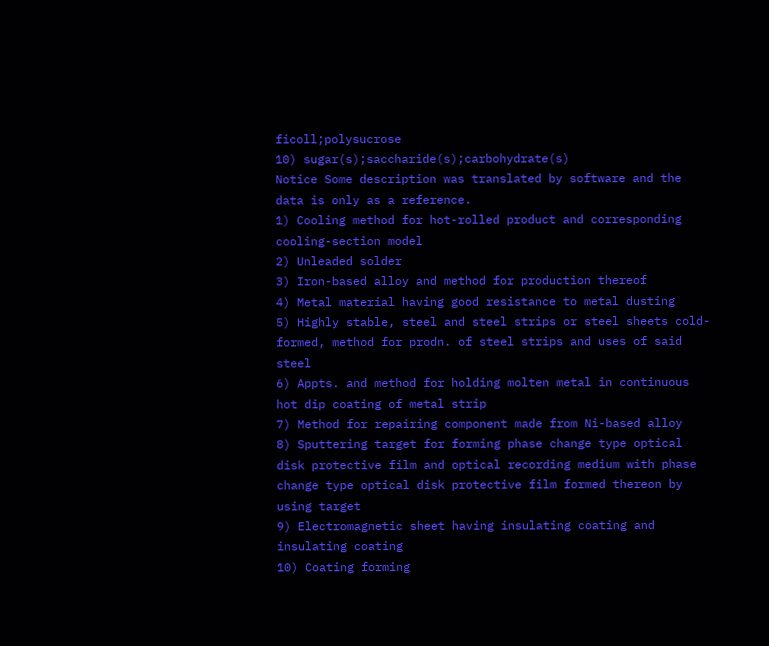ficoll;polysucrose
10) sugar(s);saccharide(s);carbohydrate(s)
Notice Some description was translated by software and the data is only as a reference.
1) Cooling method for hot-rolled product and corresponding cooling-section model
2) Unleaded solder
3) Iron-based alloy and method for production thereof
4) Metal material having good resistance to metal dusting
5) Highly stable, steel and steel strips or steel sheets cold-formed, method for prodn. of steel strips and uses of said steel
6) Appts. and method for holding molten metal in continuous hot dip coating of metal strip
7) Method for repairing component made from Ni-based alloy
8) Sputtering target for forming phase change type optical disk protective film and optical recording medium with phase change type optical disk protective film formed thereon by using target
9) Electromagnetic sheet having insulating coating and insulating coating
10) Coating forming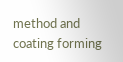method and coating forming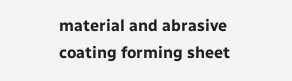material and abrasive coating forming sheet